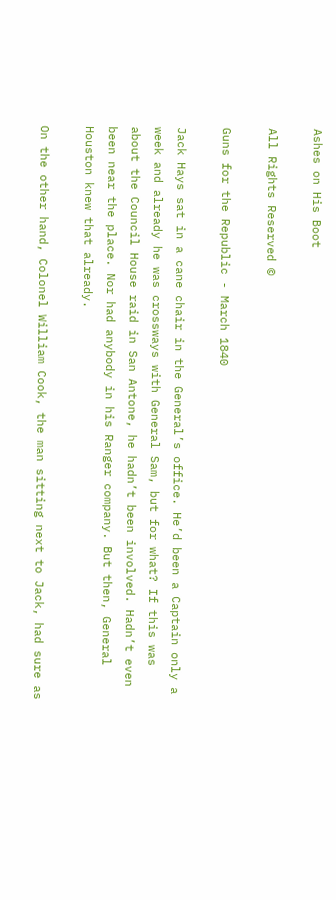Ashes on His Boot

All Rights Reserved ©

Guns for the Republic - March 1840

Jack Hays sat in a cane chair in the General’s office. He’d been a Captain only a week and already he was crossways with General Sam, but for what? If this was about the Council House raid in San Antone, he hadn’t been involved. Hadn’t even been near the place. Nor had anybody in his Ranger company. But then, General Houston knew that already.

On the other hand, Colonel William Cook, the man sitting next to Jack, had sure as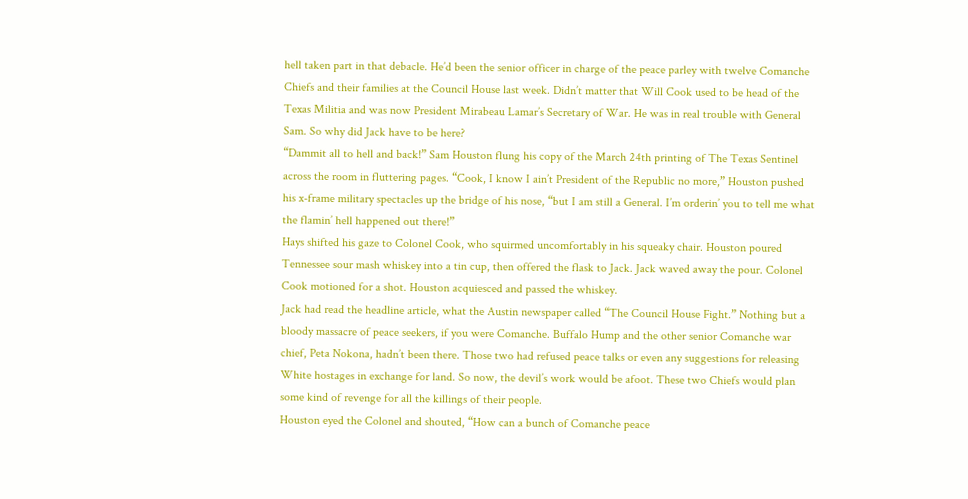hell taken part in that debacle. He’d been the senior officer in charge of the peace parley with twelve Comanche Chiefs and their families at the Council House last week. Didn’t matter that Will Cook used to be head of the Texas Militia and was now President Mirabeau Lamar’s Secretary of War. He was in real trouble with General Sam. So why did Jack have to be here?
“Dammit all to hell and back!” Sam Houston flung his copy of the March 24th printing of The Texas Sentinel across the room in fluttering pages. “Cook, I know I ain’t President of the Republic no more,” Houston pushed his x-frame military spectacles up the bridge of his nose, “but I am still a General. I’m orderin’ you to tell me what the flamin’ hell happened out there!”
Hays shifted his gaze to Colonel Cook, who squirmed uncomfortably in his squeaky chair. Houston poured Tennessee sour mash whiskey into a tin cup, then offered the flask to Jack. Jack waved away the pour. Colonel Cook motioned for a shot. Houston acquiesced and passed the whiskey.
Jack had read the headline article, what the Austin newspaper called “The Council House Fight.” Nothing but a bloody massacre of peace seekers, if you were Comanche. Buffalo Hump and the other senior Comanche war chief, Peta Nokona, hadn’t been there. Those two had refused peace talks or even any suggestions for releasing White hostages in exchange for land. So now, the devil’s work would be afoot. These two Chiefs would plan some kind of revenge for all the killings of their people.
Houston eyed the Colonel and shouted, “How can a bunch of Comanche peace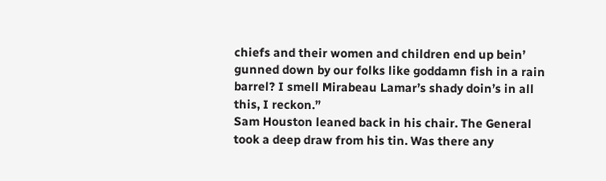chiefs and their women and children end up bein’ gunned down by our folks like goddamn fish in a rain barrel? I smell Mirabeau Lamar’s shady doin’s in all this, I reckon.”
Sam Houston leaned back in his chair. The General took a deep draw from his tin. Was there any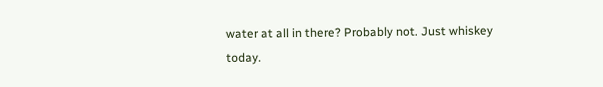water at all in there? Probably not. Just whiskey today.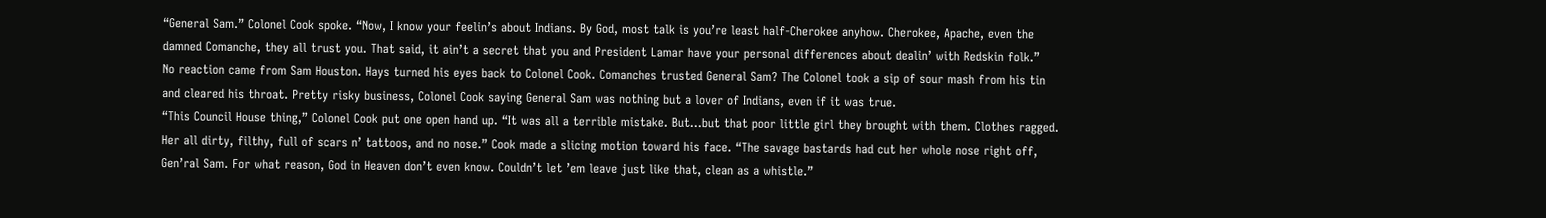“General Sam.” Colonel Cook spoke. “Now, I know your feelin’s about Indians. By God, most talk is you’re least half-Cherokee anyhow. Cherokee, Apache, even the damned Comanche, they all trust you. That said, it ain’t a secret that you and President Lamar have your personal differences about dealin’ with Redskin folk.”
No reaction came from Sam Houston. Hays turned his eyes back to Colonel Cook. Comanches trusted General Sam? The Colonel took a sip of sour mash from his tin and cleared his throat. Pretty risky business, Colonel Cook saying General Sam was nothing but a lover of Indians, even if it was true.
“This Council House thing,” Colonel Cook put one open hand up. “It was all a terrible mistake. But…but that poor little girl they brought with them. Clothes ragged. Her all dirty, filthy, full of scars n’ tattoos, and no nose.” Cook made a slicing motion toward his face. “The savage bastards had cut her whole nose right off, Gen’ral Sam. For what reason, God in Heaven don’t even know. Couldn’t let ’em leave just like that, clean as a whistle.”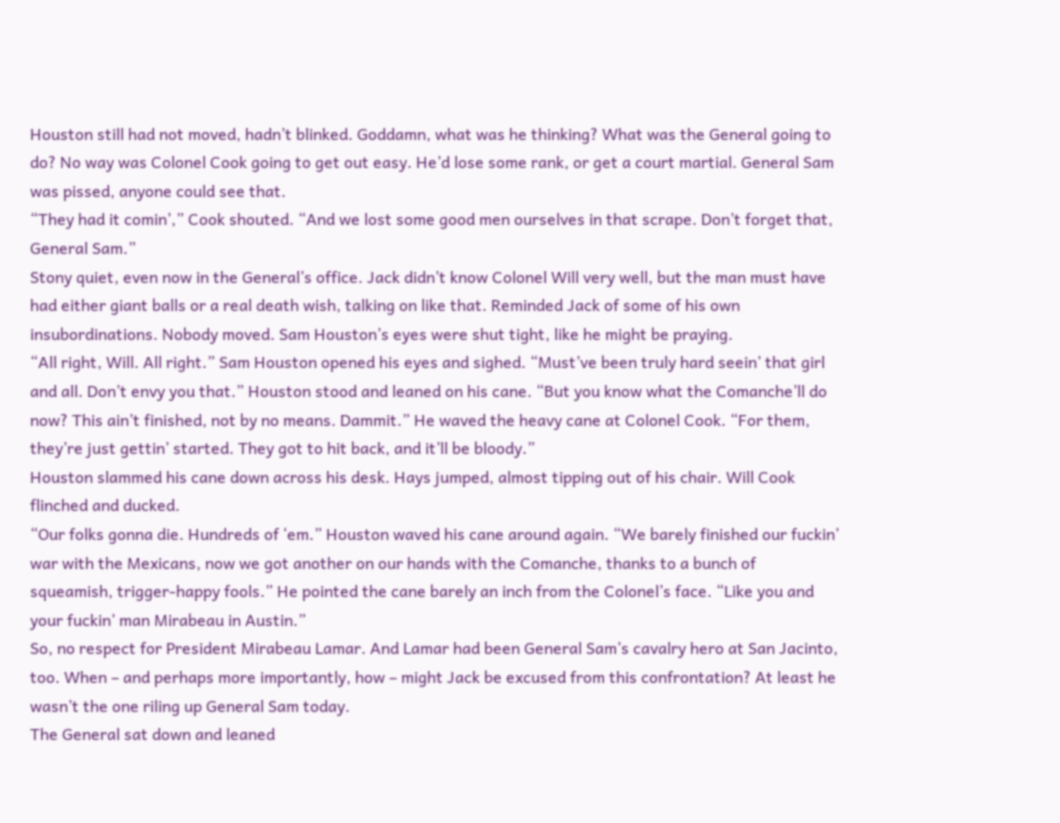Houston still had not moved, hadn’t blinked. Goddamn, what was he thinking? What was the General going to do? No way was Colonel Cook going to get out easy. He’d lose some rank, or get a court martial. General Sam was pissed, anyone could see that.
“They had it comin’,” Cook shouted. “And we lost some good men ourselves in that scrape. Don’t forget that, General Sam.”
Stony quiet, even now in the General’s office. Jack didn’t know Colonel Will very well, but the man must have had either giant balls or a real death wish, talking on like that. Reminded Jack of some of his own insubordinations. Nobody moved. Sam Houston’s eyes were shut tight, like he might be praying.
“All right, Will. All right.” Sam Houston opened his eyes and sighed. “Must’ve been truly hard seein’ that girl and all. Don’t envy you that.” Houston stood and leaned on his cane. “But you know what the Comanche’ll do now? This ain’t finished, not by no means. Dammit.” He waved the heavy cane at Colonel Cook. “For them, they’re just gettin’ started. They got to hit back, and it’ll be bloody.”
Houston slammed his cane down across his desk. Hays jumped, almost tipping out of his chair. Will Cook flinched and ducked.
“Our folks gonna die. Hundreds of ‘em.” Houston waved his cane around again. “We barely finished our fuckin’ war with the Mexicans, now we got another on our hands with the Comanche, thanks to a bunch of squeamish, trigger-happy fools.” He pointed the cane barely an inch from the Colonel’s face. “Like you and your fuckin’ man Mirabeau in Austin.”
So, no respect for President Mirabeau Lamar. And Lamar had been General Sam’s cavalry hero at San Jacinto, too. When – and perhaps more importantly, how – might Jack be excused from this confrontation? At least he wasn’t the one riling up General Sam today.
The General sat down and leaned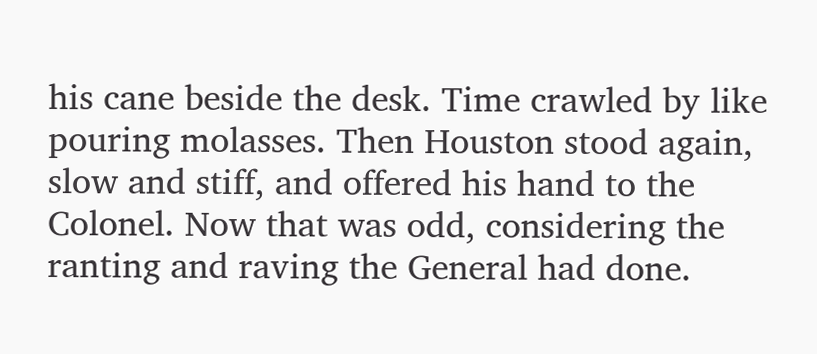his cane beside the desk. Time crawled by like pouring molasses. Then Houston stood again, slow and stiff, and offered his hand to the Colonel. Now that was odd, considering the ranting and raving the General had done.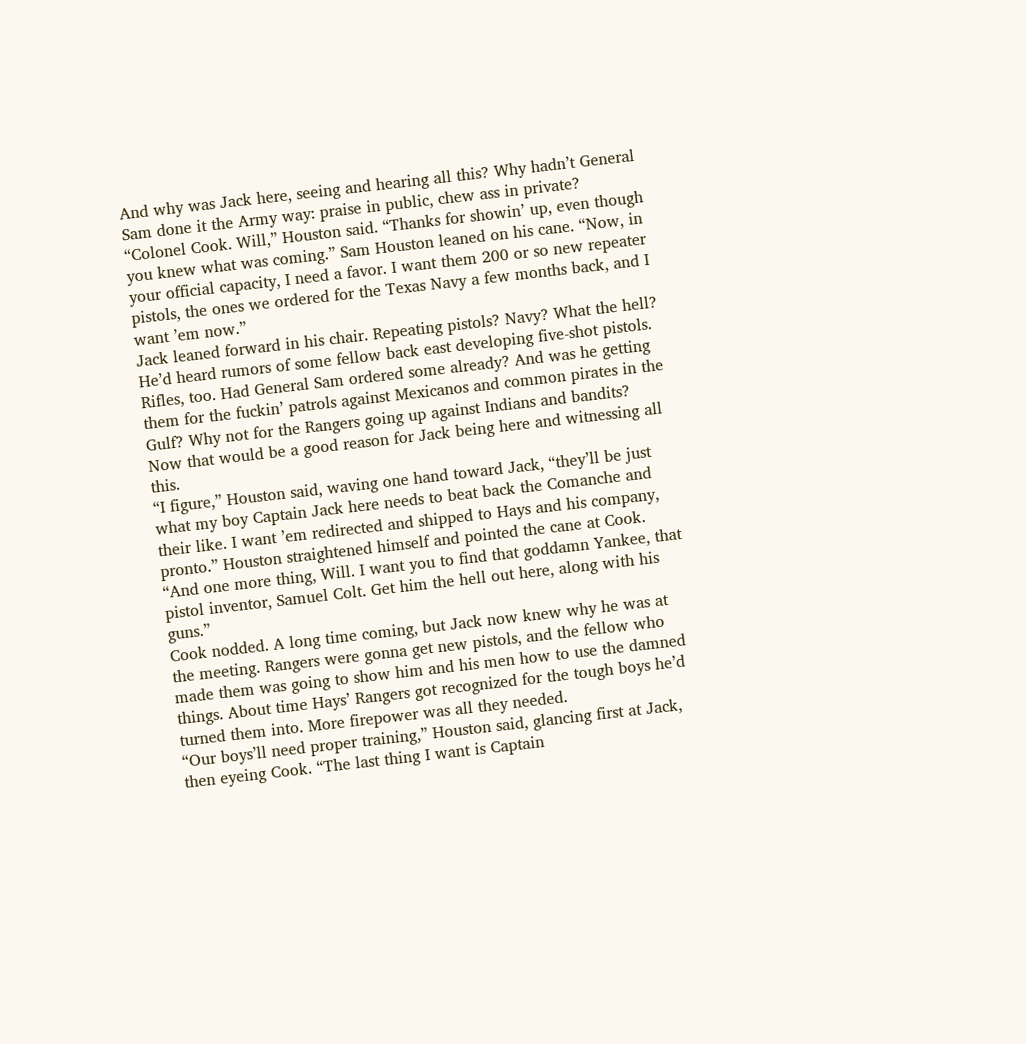And why was Jack here, seeing and hearing all this? Why hadn’t General Sam done it the Army way: praise in public, chew ass in private?
“Colonel Cook. Will,” Houston said. “Thanks for showin’ up, even though you knew what was coming.” Sam Houston leaned on his cane. “Now, in your official capacity, I need a favor. I want them 200 or so new repeater pistols, the ones we ordered for the Texas Navy a few months back, and I want ’em now.”
Jack leaned forward in his chair. Repeating pistols? Navy? What the hell? He’d heard rumors of some fellow back east developing five-shot pistols. Rifles, too. Had General Sam ordered some already? And was he getting them for the fuckin’ patrols against Mexicanos and common pirates in the Gulf? Why not for the Rangers going up against Indians and bandits? Now that would be a good reason for Jack being here and witnessing all this.
“I figure,” Houston said, waving one hand toward Jack, “they’ll be just what my boy Captain Jack here needs to beat back the Comanche and their like. I want ’em redirected and shipped to Hays and his company, pronto.” Houston straightened himself and pointed the cane at Cook. “And one more thing, Will. I want you to find that goddamn Yankee, that pistol inventor, Samuel Colt. Get him the hell out here, along with his guns.”
Cook nodded. A long time coming, but Jack now knew why he was at the meeting. Rangers were gonna get new pistols, and the fellow who made them was going to show him and his men how to use the damned things. About time Hays’ Rangers got recognized for the tough boys he’d turned them into. More firepower was all they needed.
“Our boys’ll need proper training,” Houston said, glancing first at Jack, then eyeing Cook. “The last thing I want is Captain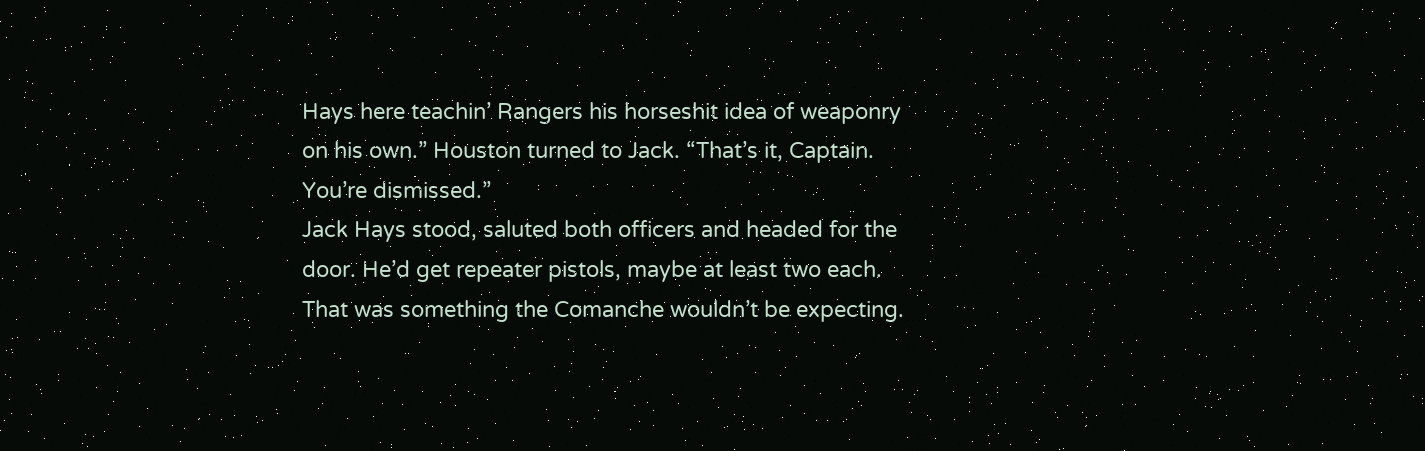Hays here teachin’ Rangers his horseshit idea of weaponry on his own.” Houston turned to Jack. “That’s it, Captain. You’re dismissed.”
Jack Hays stood, saluted both officers and headed for the door. He’d get repeater pistols, maybe at least two each. That was something the Comanche wouldn’t be expecting.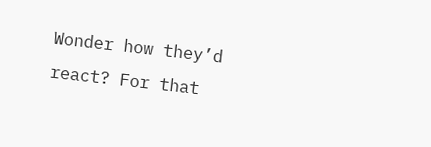Wonder how they’d react? For that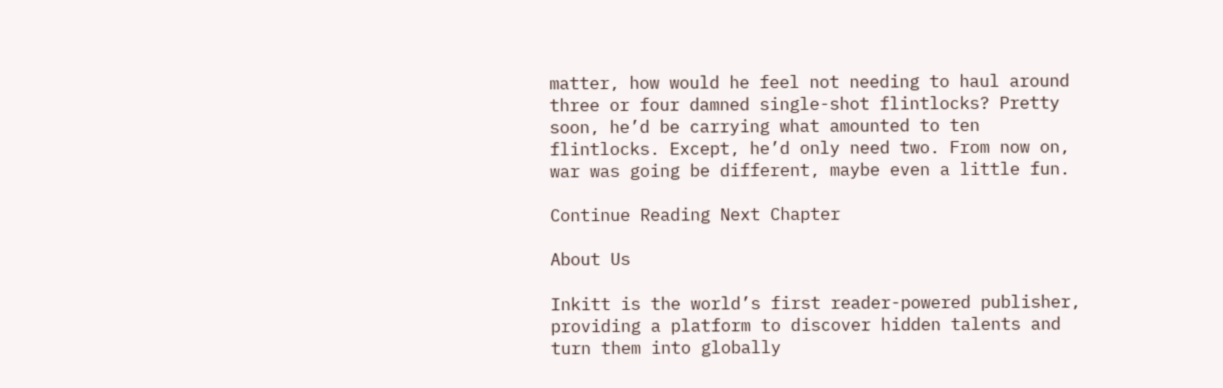matter, how would he feel not needing to haul around three or four damned single-shot flintlocks? Pretty soon, he’d be carrying what amounted to ten flintlocks. Except, he’d only need two. From now on, war was going be different, maybe even a little fun.

Continue Reading Next Chapter

About Us

Inkitt is the world’s first reader-powered publisher, providing a platform to discover hidden talents and turn them into globally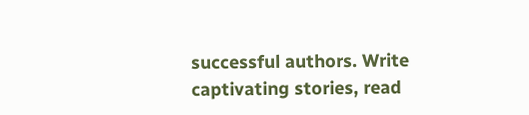successful authors. Write captivating stories, read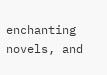enchanting novels, and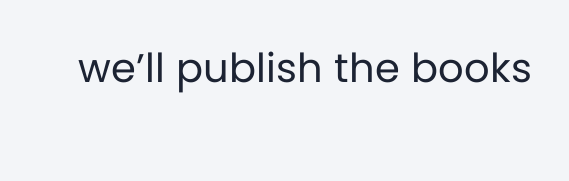we’ll publish the books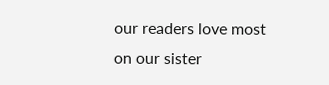our readers love most on our sister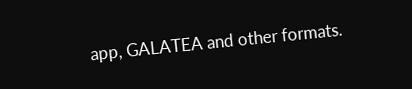app, GALATEA and other formats.